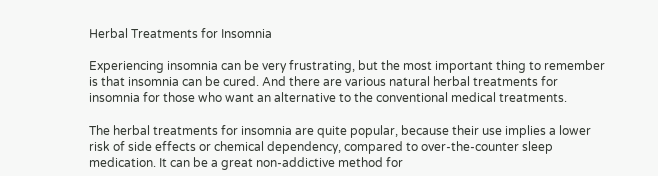Herbal Treatments for Insomnia

Experiencing insomnia can be very frustrating, but the most important thing to remember is that insomnia can be cured. And there are various natural herbal treatments for insomnia for those who want an alternative to the conventional medical treatments.

The herbal treatments for insomnia are quite popular, because their use implies a lower risk of side effects or chemical dependency, compared to over-the-counter sleep medication. It can be a great non-addictive method for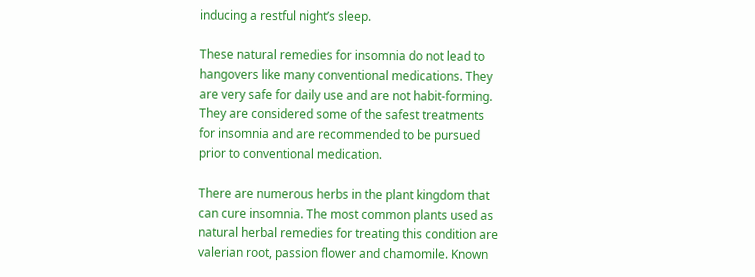inducing a restful night’s sleep.

These natural remedies for insomnia do not lead to hangovers like many conventional medications. They are very safe for daily use and are not habit-forming. They are considered some of the safest treatments for insomnia and are recommended to be pursued prior to conventional medication.

There are numerous herbs in the plant kingdom that can cure insomnia. The most common plants used as natural herbal remedies for treating this condition are valerian root, passion flower and chamomile. Known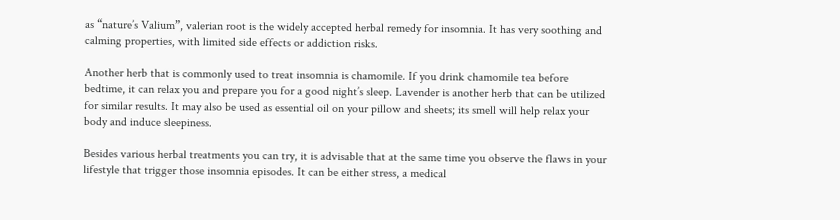as “nature’s Valium”, valerian root is the widely accepted herbal remedy for insomnia. It has very soothing and calming properties, with limited side effects or addiction risks.

Another herb that is commonly used to treat insomnia is chamomile. If you drink chamomile tea before bedtime, it can relax you and prepare you for a good night’s sleep. Lavender is another herb that can be utilized for similar results. It may also be used as essential oil on your pillow and sheets; its smell will help relax your body and induce sleepiness.

Besides various herbal treatments you can try, it is advisable that at the same time you observe the flaws in your lifestyle that trigger those insomnia episodes. It can be either stress, a medical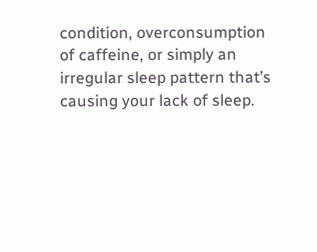condition, overconsumption of caffeine, or simply an irregular sleep pattern that’s causing your lack of sleep.